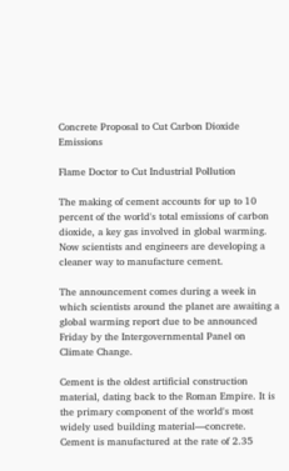Concrete Proposal to Cut Carbon Dioxide Emissions

Flame Doctor to Cut Industrial Pollution

The making of cement accounts for up to 10 percent of the world's total emissions of carbon dioxide, a key gas involved in global warming. Now scientists and engineers are developing a cleaner way to manufacture cement.

The announcement comes during a week in which scientists around the planet are awaiting a global warming report due to be announced Friday by the Intergovernmental Panel on Climate Change.

Cement is the oldest artificial construction material, dating back to the Roman Empire. It is the primary component of the world's most widely used building material—concrete. Cement is manufactured at the rate of 2.35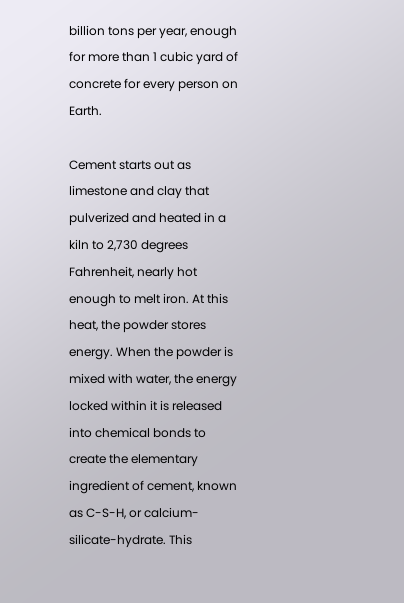billion tons per year, enough for more than 1 cubic yard of concrete for every person on Earth.

Cement starts out as limestone and clay that pulverized and heated in a kiln to 2,730 degrees Fahrenheit, nearly hot enough to melt iron. At this heat, the powder stores energy. When the powder is mixed with water, the energy locked within it is released into chemical bonds to create the elementary ingredient of cement, known as C-S-H, or calcium-silicate-hydrate. This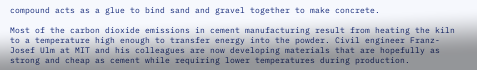compound acts as a glue to bind sand and gravel together to make concrete.

Most of the carbon dioxide emissions in cement manufacturing result from heating the kiln to a temperature high enough to transfer energy into the powder. Civil engineer Franz-Josef Ulm at MIT and his colleagues are now developing materials that are hopefully as strong and cheap as cement while requiring lower temperatures during production.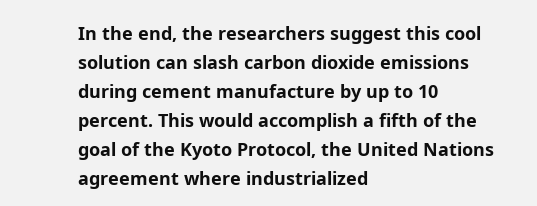In the end, the researchers suggest this cool solution can slash carbon dioxide emissions during cement manufacture by up to 10 percent. This would accomplish a fifth of the goal of the Kyoto Protocol, the United Nations agreement where industrialized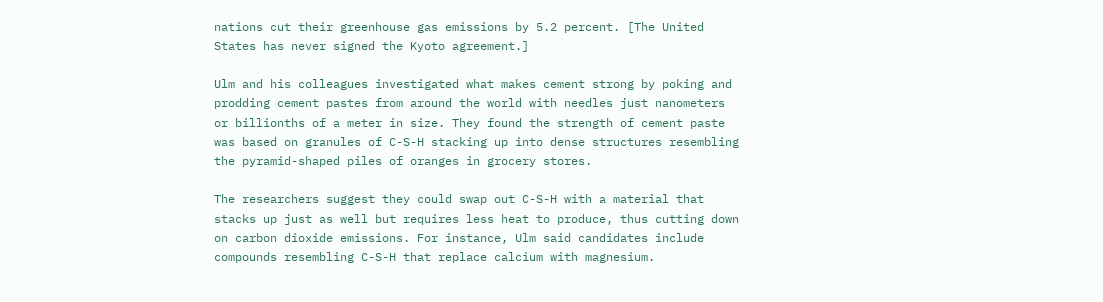nations cut their greenhouse gas emissions by 5.2 percent. [The United States has never signed the Kyoto agreement.]

Ulm and his colleagues investigated what makes cement strong by poking and prodding cement pastes from around the world with needles just nanometers or billionths of a meter in size. They found the strength of cement paste was based on granules of C-S-H stacking up into dense structures resembling the pyramid-shaped piles of oranges in grocery stores.

The researchers suggest they could swap out C-S-H with a material that stacks up just as well but requires less heat to produce, thus cutting down on carbon dioxide emissions. For instance, Ulm said candidates include compounds resembling C-S-H that replace calcium with magnesium.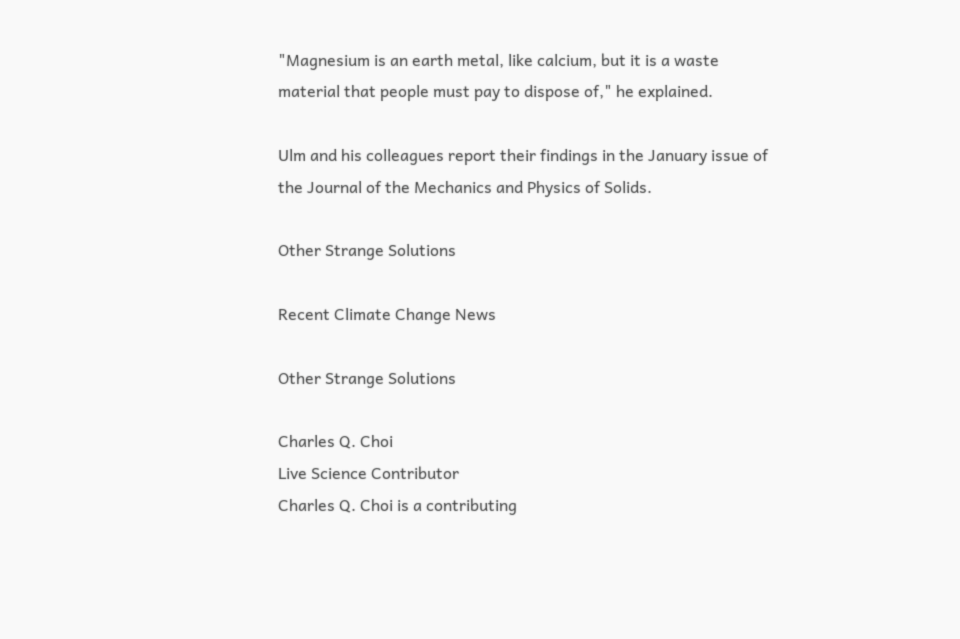"Magnesium is an earth metal, like calcium, but it is a waste material that people must pay to dispose of," he explained.

Ulm and his colleagues report their findings in the January issue of the Journal of the Mechanics and Physics of Solids.

Other Strange Solutions

Recent Climate Change News

Other Strange Solutions

Charles Q. Choi
Live Science Contributor
Charles Q. Choi is a contributing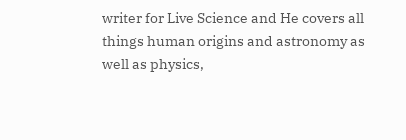writer for Live Science and He covers all things human origins and astronomy as well as physics,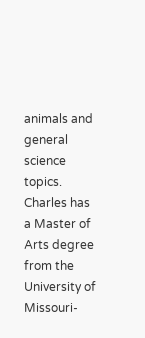animals and general science topics. Charles has a Master of Arts degree from the University of Missouri-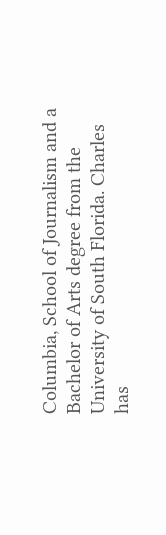Columbia, School of Journalism and a Bachelor of Arts degree from the University of South Florida. Charles has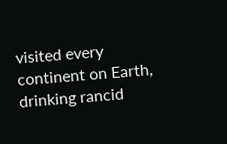visited every continent on Earth, drinking rancid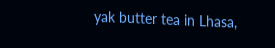yak butter tea in Lhasa,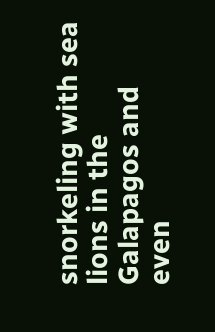snorkeling with sea lions in the Galapagos and even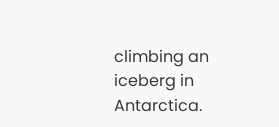climbing an iceberg in Antarctica.